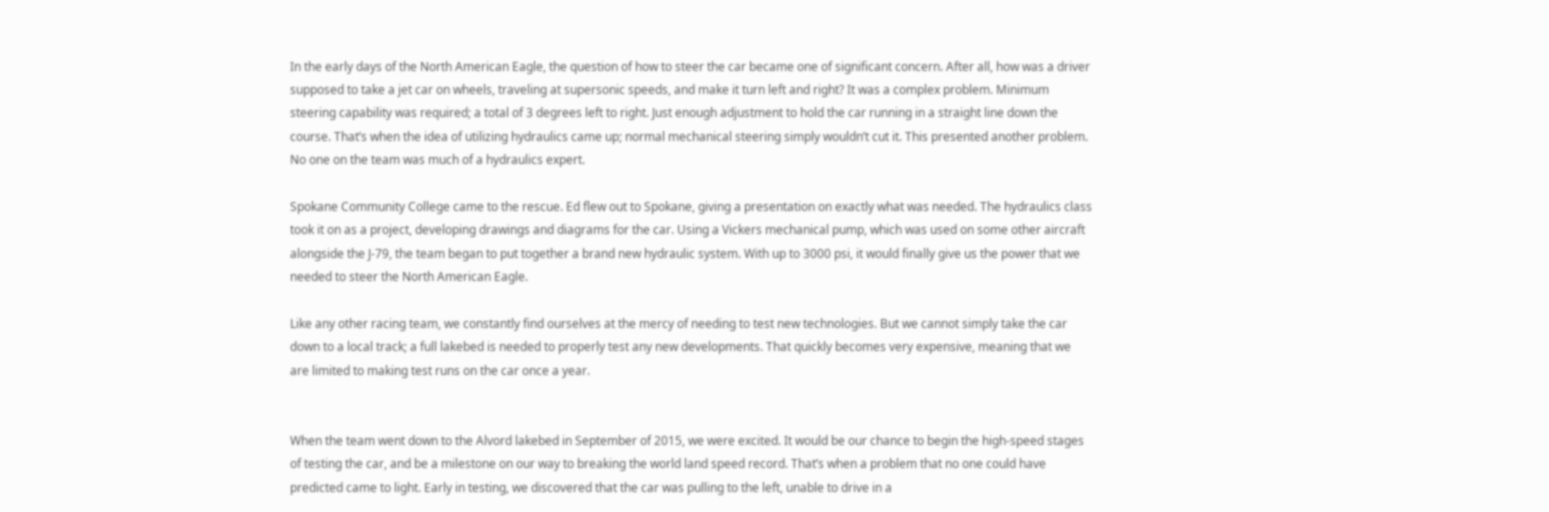In the early days of the North American Eagle, the question of how to steer the car became one of significant concern. After all, how was a driver supposed to take a jet car on wheels, traveling at supersonic speeds, and make it turn left and right? It was a complex problem. Minimum steering capability was required; a total of 3 degrees left to right. Just enough adjustment to hold the car running in a straight line down the course. That’s when the idea of utilizing hydraulics came up; normal mechanical steering simply wouldn’t cut it. This presented another problem. No one on the team was much of a hydraulics expert.

Spokane Community College came to the rescue. Ed flew out to Spokane, giving a presentation on exactly what was needed. The hydraulics class took it on as a project, developing drawings and diagrams for the car. Using a Vickers mechanical pump, which was used on some other aircraft alongside the J-79, the team began to put together a brand new hydraulic system. With up to 3000 psi, it would finally give us the power that we needed to steer the North American Eagle.

Like any other racing team, we constantly find ourselves at the mercy of needing to test new technologies. But we cannot simply take the car down to a local track; a full lakebed is needed to properly test any new developments. That quickly becomes very expensive, meaning that we are limited to making test runs on the car once a year.


When the team went down to the Alvord lakebed in September of 2015, we were excited. It would be our chance to begin the high-speed stages of testing the car, and be a milestone on our way to breaking the world land speed record. That’s when a problem that no one could have predicted came to light. Early in testing, we discovered that the car was pulling to the left, unable to drive in a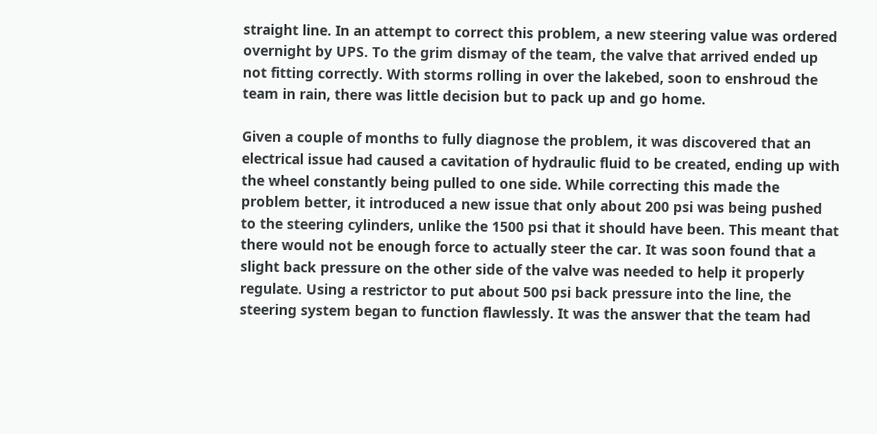straight line. In an attempt to correct this problem, a new steering value was ordered overnight by UPS. To the grim dismay of the team, the valve that arrived ended up not fitting correctly. With storms rolling in over the lakebed, soon to enshroud the team in rain, there was little decision but to pack up and go home.

Given a couple of months to fully diagnose the problem, it was discovered that an electrical issue had caused a cavitation of hydraulic fluid to be created, ending up with the wheel constantly being pulled to one side. While correcting this made the problem better, it introduced a new issue that only about 200 psi was being pushed to the steering cylinders, unlike the 1500 psi that it should have been. This meant that there would not be enough force to actually steer the car. It was soon found that a slight back pressure on the other side of the valve was needed to help it properly regulate. Using a restrictor to put about 500 psi back pressure into the line, the steering system began to function flawlessly. It was the answer that the team had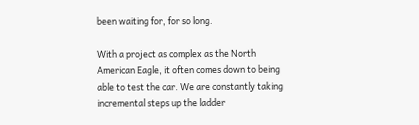been waiting for, for so long.

With a project as complex as the North American Eagle, it often comes down to being able to test the car. We are constantly taking incremental steps up the ladder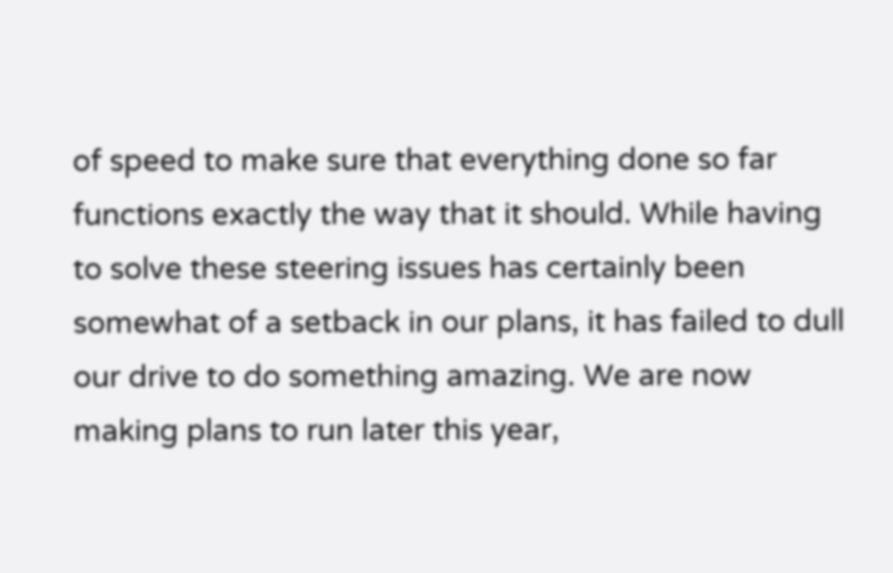of speed to make sure that everything done so far functions exactly the way that it should. While having to solve these steering issues has certainly been somewhat of a setback in our plans, it has failed to dull our drive to do something amazing. We are now making plans to run later this year,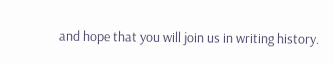and hope that you will join us in writing history.